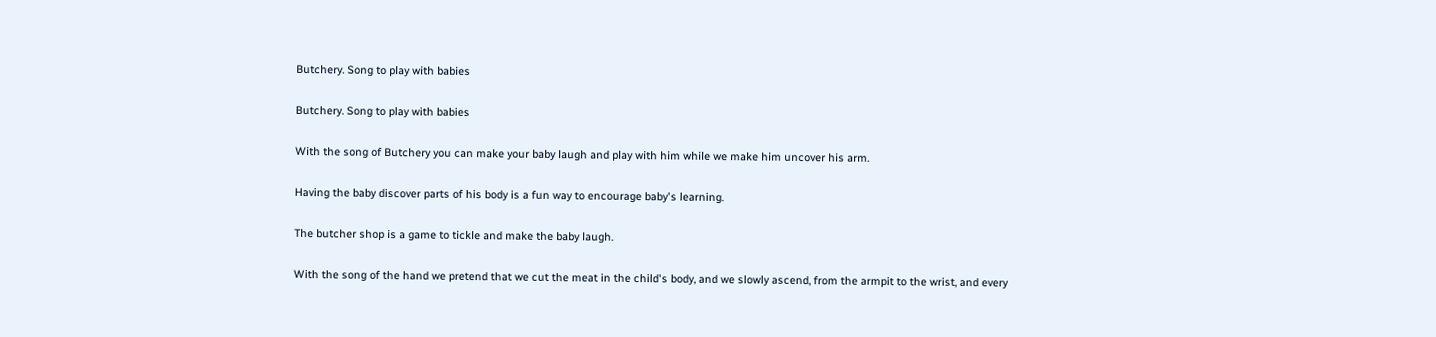Butchery. Song to play with babies

Butchery. Song to play with babies

With the song of Butchery you can make your baby laugh and play with him while we make him uncover his arm.

Having the baby discover parts of his body is a fun way to encourage baby's learning.

The butcher shop is a game to tickle and make the baby laugh.

With the song of the hand we pretend that we cut the meat in the child's body, and we slowly ascend, from the armpit to the wrist, and every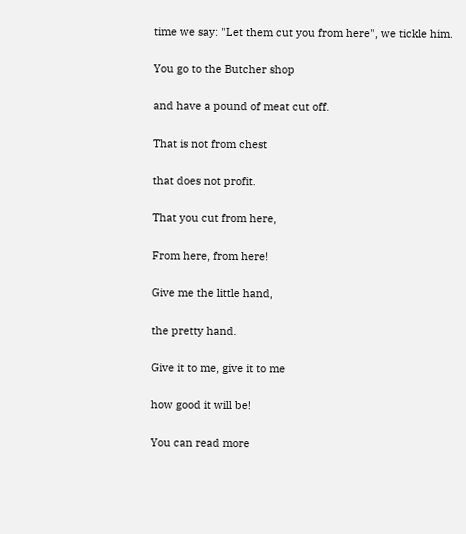time we say: "Let them cut you from here", we tickle him.

You go to the Butcher shop

and have a pound of meat cut off.

That is not from chest

that does not profit.

That you cut from here,

From here, from here!

Give me the little hand,

the pretty hand.

Give it to me, give it to me

how good it will be!

You can read more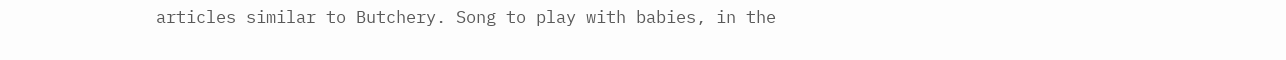articles similar to Butchery. Song to play with babies, in the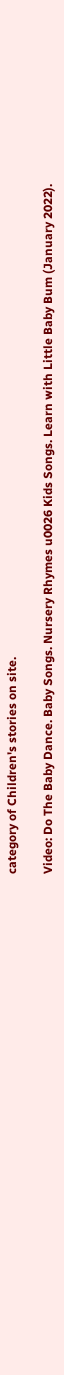category of Children's stories on site.

Video: Do The Baby Dance. Baby Songs. Nursery Rhymes u0026 Kids Songs. Learn with Little Baby Bum (January 2022).